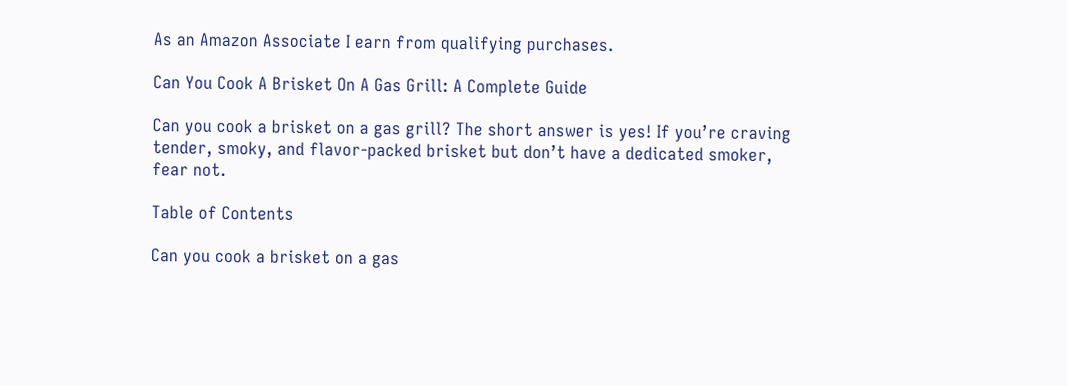As an Amazon Associate I earn from qualifying purchases.

Can You Cook A Brisket On A Gas Grill: A Complete Guide

Can you cook a brisket on a gas grill? The short answer is yes! If you’re craving tender, smoky, and flavor-packed brisket but don’t have a dedicated smoker, fear not.

Table of Contents

Can you cook a brisket on a gas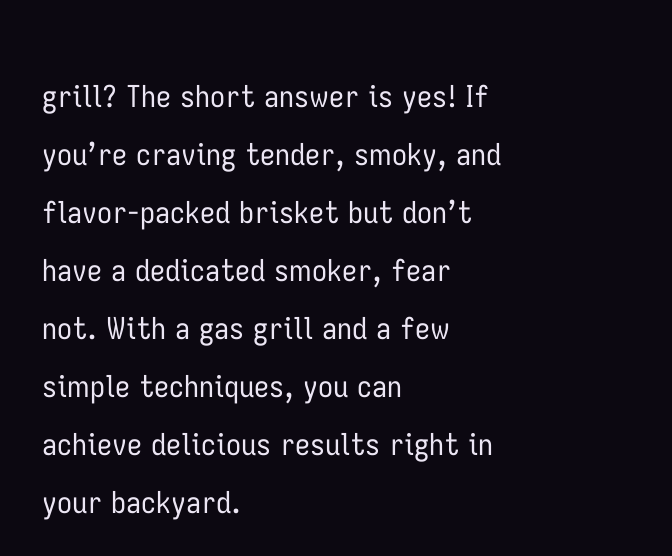grill? The short answer is yes! If you’re craving tender, smoky, and flavor-packed brisket but don’t have a dedicated smoker, fear not. With a gas grill and a few simple techniques, you can achieve delicious results right in your backyard.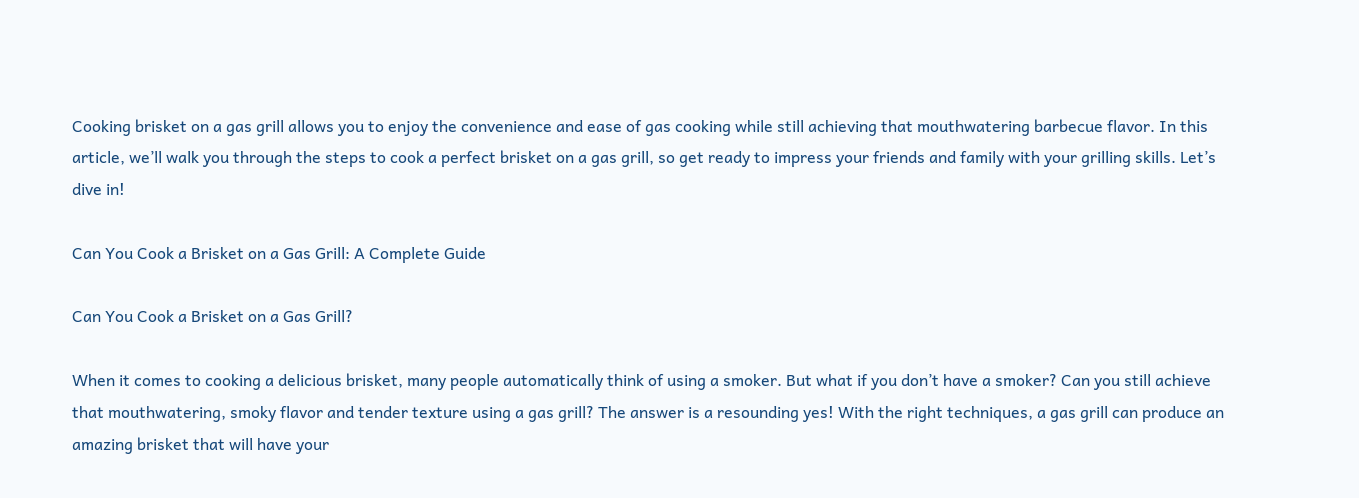Cooking brisket on a gas grill allows you to enjoy the convenience and ease of gas cooking while still achieving that mouthwatering barbecue flavor. In this article, we’ll walk you through the steps to cook a perfect brisket on a gas grill, so get ready to impress your friends and family with your grilling skills. Let’s dive in!

Can You Cook a Brisket on a Gas Grill: A Complete Guide

Can You Cook a Brisket on a Gas Grill?

When it comes to cooking a delicious brisket, many people automatically think of using a smoker. But what if you don’t have a smoker? Can you still achieve that mouthwatering, smoky flavor and tender texture using a gas grill? The answer is a resounding yes! With the right techniques, a gas grill can produce an amazing brisket that will have your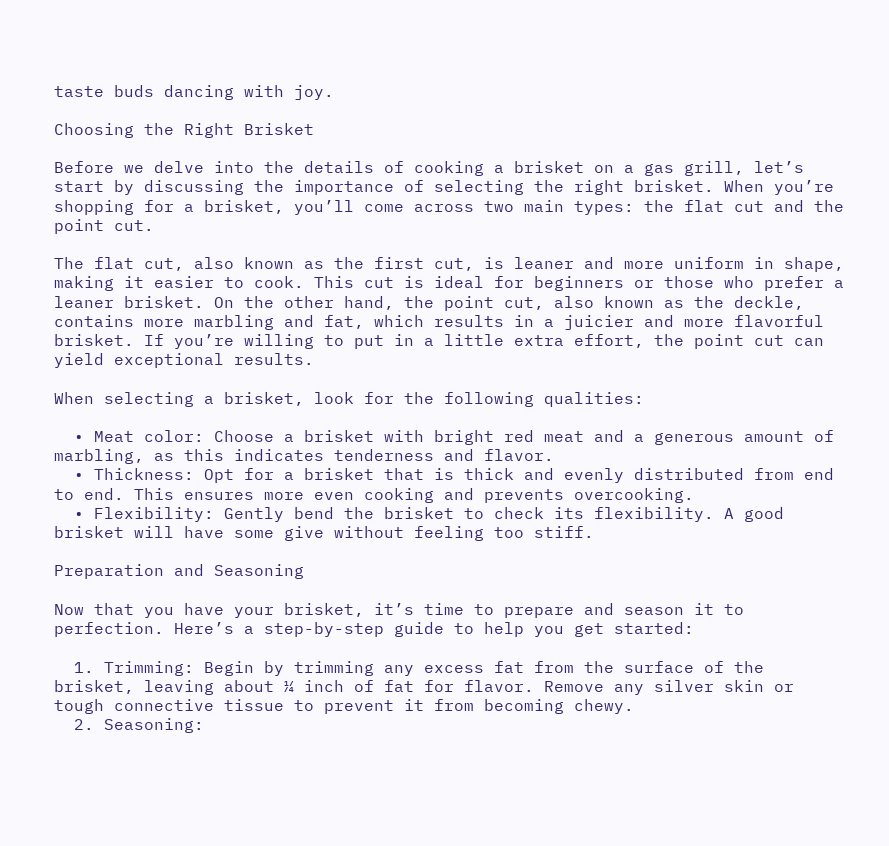taste buds dancing with joy.

Choosing the Right Brisket

Before we delve into the details of cooking a brisket on a gas grill, let’s start by discussing the importance of selecting the right brisket. When you’re shopping for a brisket, you’ll come across two main types: the flat cut and the point cut.

The flat cut, also known as the first cut, is leaner and more uniform in shape, making it easier to cook. This cut is ideal for beginners or those who prefer a leaner brisket. On the other hand, the point cut, also known as the deckle, contains more marbling and fat, which results in a juicier and more flavorful brisket. If you’re willing to put in a little extra effort, the point cut can yield exceptional results.

When selecting a brisket, look for the following qualities:

  • Meat color: Choose a brisket with bright red meat and a generous amount of marbling, as this indicates tenderness and flavor.
  • Thickness: Opt for a brisket that is thick and evenly distributed from end to end. This ensures more even cooking and prevents overcooking.
  • Flexibility: Gently bend the brisket to check its flexibility. A good brisket will have some give without feeling too stiff.

Preparation and Seasoning

Now that you have your brisket, it’s time to prepare and season it to perfection. Here’s a step-by-step guide to help you get started:

  1. Trimming: Begin by trimming any excess fat from the surface of the brisket, leaving about ¼ inch of fat for flavor. Remove any silver skin or tough connective tissue to prevent it from becoming chewy.
  2. Seasoning: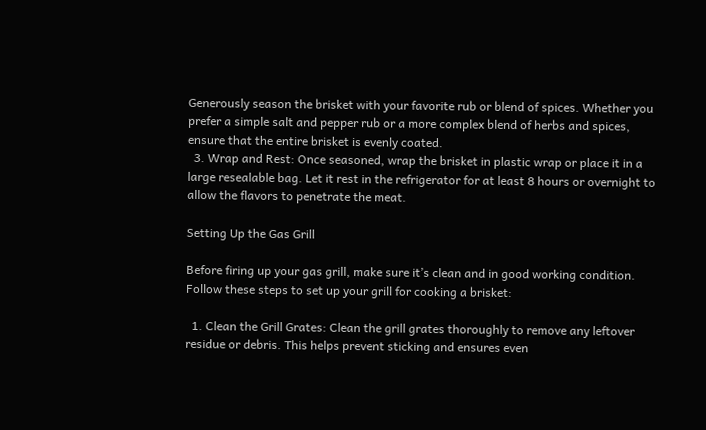Generously season the brisket with your favorite rub or blend of spices. Whether you prefer a simple salt and pepper rub or a more complex blend of herbs and spices, ensure that the entire brisket is evenly coated.
  3. Wrap and Rest: Once seasoned, wrap the brisket in plastic wrap or place it in a large resealable bag. Let it rest in the refrigerator for at least 8 hours or overnight to allow the flavors to penetrate the meat.

Setting Up the Gas Grill

Before firing up your gas grill, make sure it’s clean and in good working condition. Follow these steps to set up your grill for cooking a brisket:

  1. Clean the Grill Grates: Clean the grill grates thoroughly to remove any leftover residue or debris. This helps prevent sticking and ensures even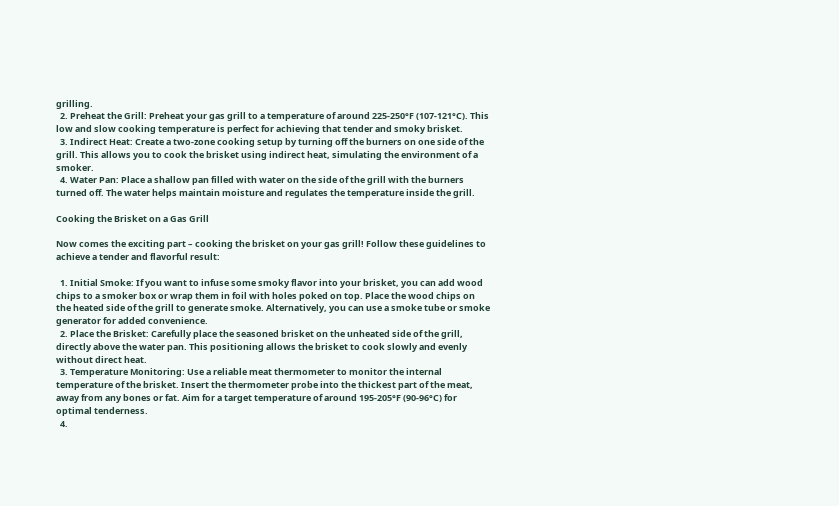grilling.
  2. Preheat the Grill: Preheat your gas grill to a temperature of around 225-250°F (107-121°C). This low and slow cooking temperature is perfect for achieving that tender and smoky brisket.
  3. Indirect Heat: Create a two-zone cooking setup by turning off the burners on one side of the grill. This allows you to cook the brisket using indirect heat, simulating the environment of a smoker.
  4. Water Pan: Place a shallow pan filled with water on the side of the grill with the burners turned off. The water helps maintain moisture and regulates the temperature inside the grill.

Cooking the Brisket on a Gas Grill

Now comes the exciting part – cooking the brisket on your gas grill! Follow these guidelines to achieve a tender and flavorful result:

  1. Initial Smoke: If you want to infuse some smoky flavor into your brisket, you can add wood chips to a smoker box or wrap them in foil with holes poked on top. Place the wood chips on the heated side of the grill to generate smoke. Alternatively, you can use a smoke tube or smoke generator for added convenience.
  2. Place the Brisket: Carefully place the seasoned brisket on the unheated side of the grill, directly above the water pan. This positioning allows the brisket to cook slowly and evenly without direct heat.
  3. Temperature Monitoring: Use a reliable meat thermometer to monitor the internal temperature of the brisket. Insert the thermometer probe into the thickest part of the meat, away from any bones or fat. Aim for a target temperature of around 195-205°F (90-96°C) for optimal tenderness.
  4.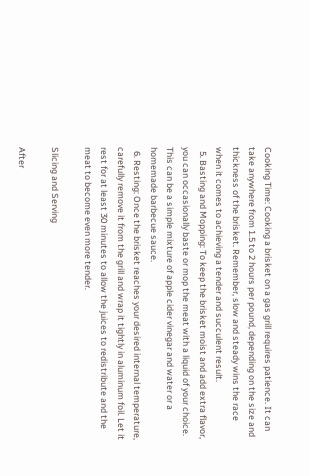Cooking Time: Cooking a brisket on a gas grill requires patience. It can take anywhere from 1.5 to 2 hours per pound, depending on the size and thickness of the brisket. Remember, slow and steady wins the race when it comes to achieving a tender and succulent result.
  5. Basting and Mopping: To keep the brisket moist and add extra flavor, you can occasionally baste or mop the meat with a liquid of your choice. This can be a simple mixture of apple cider vinegar and water or a homemade barbecue sauce.
  6. Resting: Once the brisket reaches your desired internal temperature, carefully remove it from the grill and wrap it tightly in aluminum foil. Let it rest for at least 30 minutes to allow the juices to redistribute and the meat to become even more tender.

Slicing and Serving

After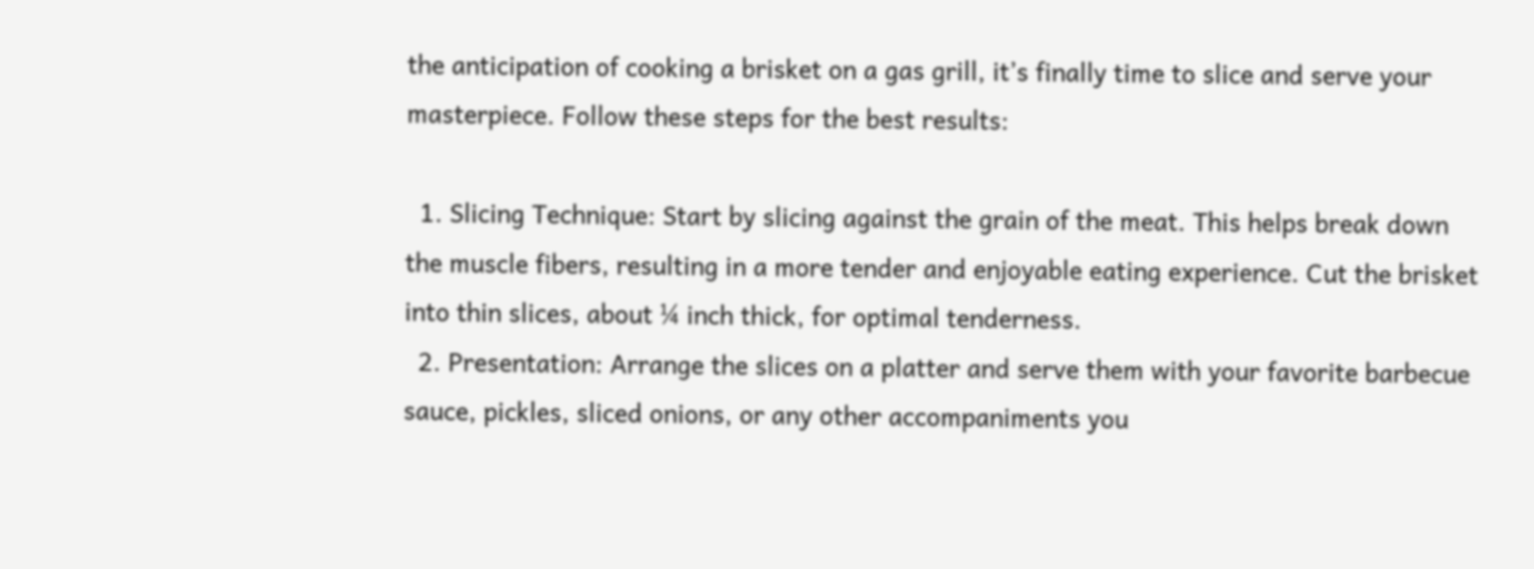the anticipation of cooking a brisket on a gas grill, it’s finally time to slice and serve your masterpiece. Follow these steps for the best results:

  1. Slicing Technique: Start by slicing against the grain of the meat. This helps break down the muscle fibers, resulting in a more tender and enjoyable eating experience. Cut the brisket into thin slices, about ¼ inch thick, for optimal tenderness.
  2. Presentation: Arrange the slices on a platter and serve them with your favorite barbecue sauce, pickles, sliced onions, or any other accompaniments you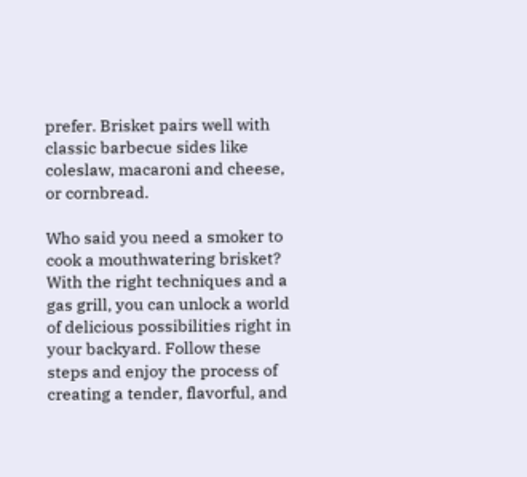prefer. Brisket pairs well with classic barbecue sides like coleslaw, macaroni and cheese, or cornbread.

Who said you need a smoker to cook a mouthwatering brisket? With the right techniques and a gas grill, you can unlock a world of delicious possibilities right in your backyard. Follow these steps and enjoy the process of creating a tender, flavorful, and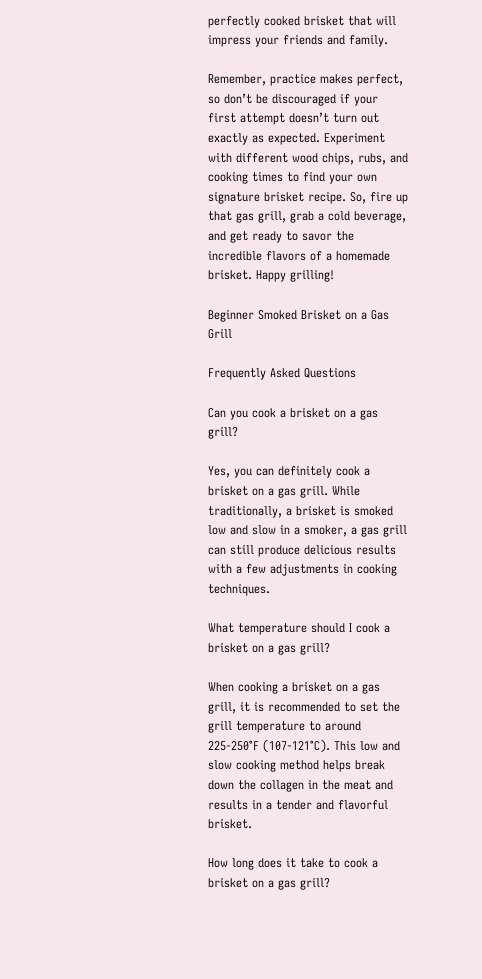perfectly cooked brisket that will impress your friends and family.

Remember, practice makes perfect, so don’t be discouraged if your first attempt doesn’t turn out exactly as expected. Experiment with different wood chips, rubs, and cooking times to find your own signature brisket recipe. So, fire up that gas grill, grab a cold beverage, and get ready to savor the incredible flavors of a homemade brisket. Happy grilling!

Beginner Smoked Brisket on a Gas Grill

Frequently Asked Questions

Can you cook a brisket on a gas grill?

Yes, you can definitely cook a brisket on a gas grill. While traditionally, a brisket is smoked low and slow in a smoker, a gas grill can still produce delicious results with a few adjustments in cooking techniques.

What temperature should I cook a brisket on a gas grill?

When cooking a brisket on a gas grill, it is recommended to set the grill temperature to around 225-250°F (107-121°C). This low and slow cooking method helps break down the collagen in the meat and results in a tender and flavorful brisket.

How long does it take to cook a brisket on a gas grill?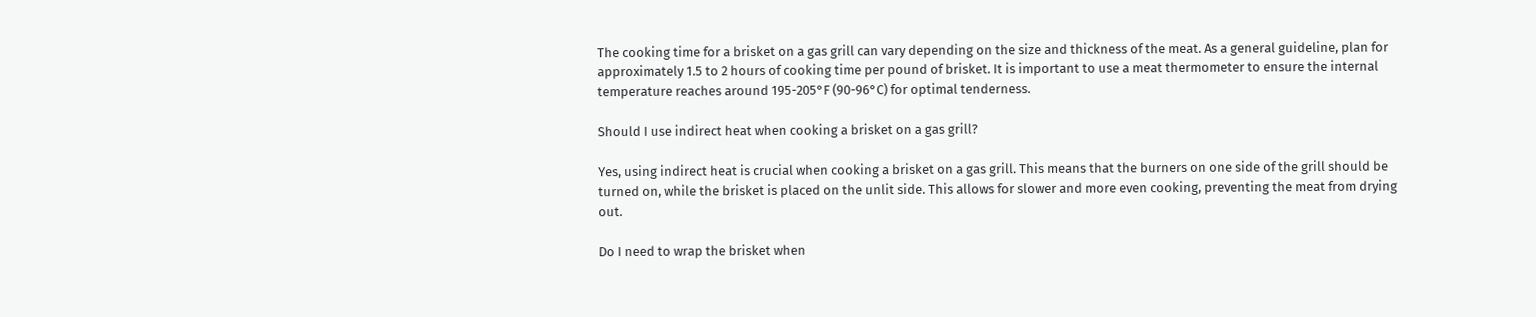The cooking time for a brisket on a gas grill can vary depending on the size and thickness of the meat. As a general guideline, plan for approximately 1.5 to 2 hours of cooking time per pound of brisket. It is important to use a meat thermometer to ensure the internal temperature reaches around 195-205°F (90-96°C) for optimal tenderness.

Should I use indirect heat when cooking a brisket on a gas grill?

Yes, using indirect heat is crucial when cooking a brisket on a gas grill. This means that the burners on one side of the grill should be turned on, while the brisket is placed on the unlit side. This allows for slower and more even cooking, preventing the meat from drying out.

Do I need to wrap the brisket when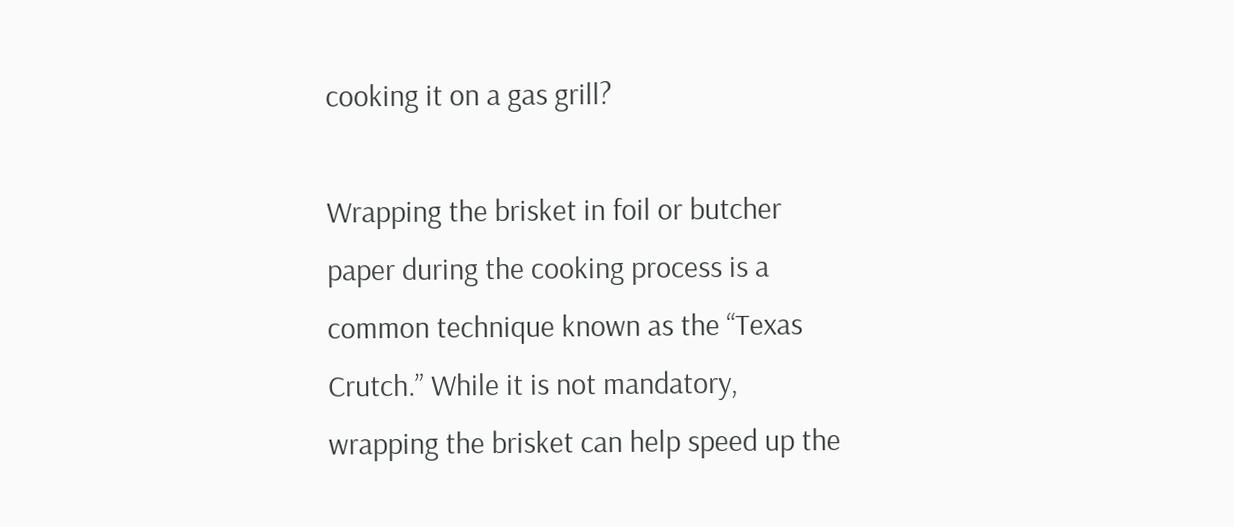cooking it on a gas grill?

Wrapping the brisket in foil or butcher paper during the cooking process is a common technique known as the “Texas Crutch.” While it is not mandatory, wrapping the brisket can help speed up the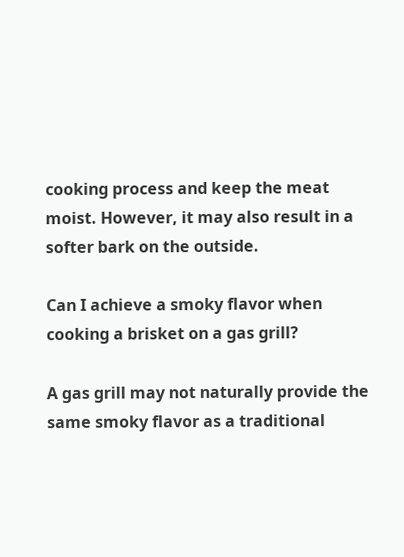cooking process and keep the meat moist. However, it may also result in a softer bark on the outside.

Can I achieve a smoky flavor when cooking a brisket on a gas grill?

A gas grill may not naturally provide the same smoky flavor as a traditional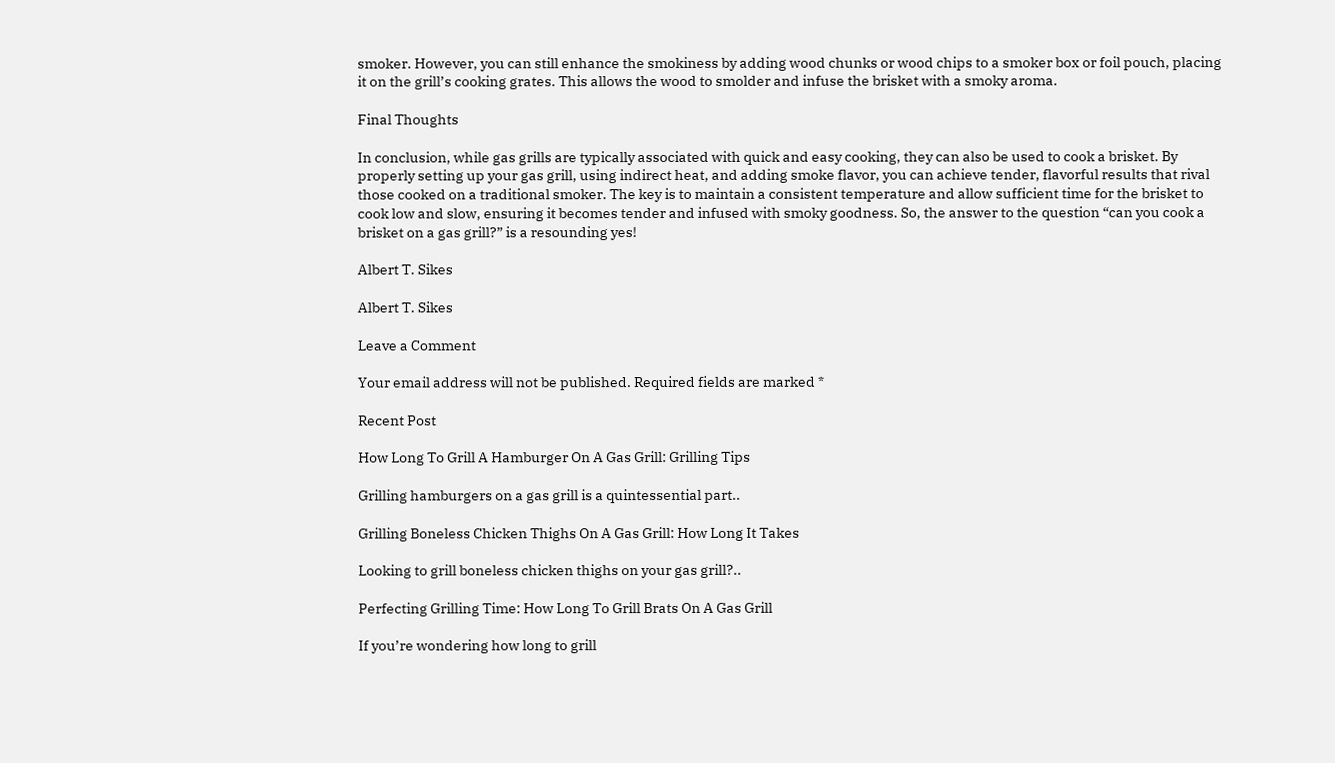smoker. However, you can still enhance the smokiness by adding wood chunks or wood chips to a smoker box or foil pouch, placing it on the grill’s cooking grates. This allows the wood to smolder and infuse the brisket with a smoky aroma.

Final Thoughts

In conclusion, while gas grills are typically associated with quick and easy cooking, they can also be used to cook a brisket. By properly setting up your gas grill, using indirect heat, and adding smoke flavor, you can achieve tender, flavorful results that rival those cooked on a traditional smoker. The key is to maintain a consistent temperature and allow sufficient time for the brisket to cook low and slow, ensuring it becomes tender and infused with smoky goodness. So, the answer to the question “can you cook a brisket on a gas grill?” is a resounding yes!

Albert T. Sikes

Albert T. Sikes

Leave a Comment

Your email address will not be published. Required fields are marked *

Recent Post

How Long To Grill A Hamburger On A Gas Grill: Grilling Tips

Grilling hamburgers on a gas grill is a quintessential part..

Grilling Boneless Chicken Thighs On A Gas Grill: How Long It Takes

Looking to grill boneless chicken thighs on your gas grill?..

Perfecting Grilling Time: How Long To Grill Brats On A Gas Grill

If you’re wondering how long to grill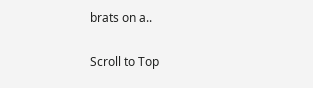brats on a..

Scroll to Top